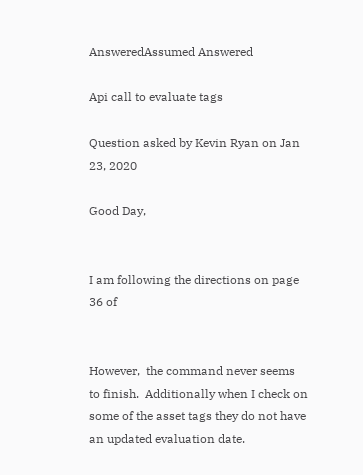AnsweredAssumed Answered

Api call to evaluate tags

Question asked by Kevin Ryan on Jan 23, 2020

Good Day,


I am following the directions on page 36 of


However,  the command never seems to finish.  Additionally when I check on some of the asset tags they do not have an updated evaluation date.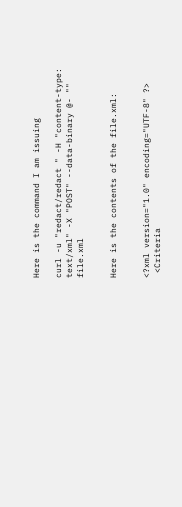Here is the command I am issuing

curl -u "redact/redact " -H "content-type: text/xml" -X "POST" --data-binary @- "" file.xml


Here is the contents of the file.xml:


<?xml version="1.0" encoding="UTF-8" ?>
 <Criteria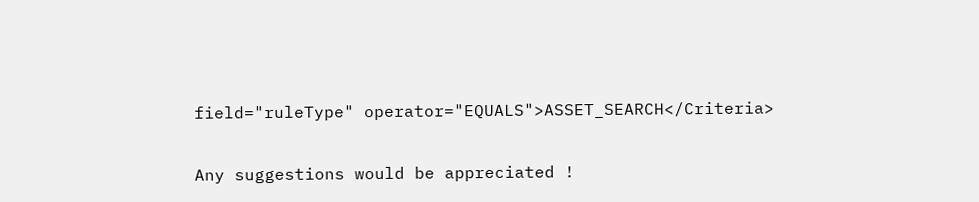field="ruleType" operator="EQUALS">ASSET_SEARCH</Criteria>


Any suggestions would be appreciated !